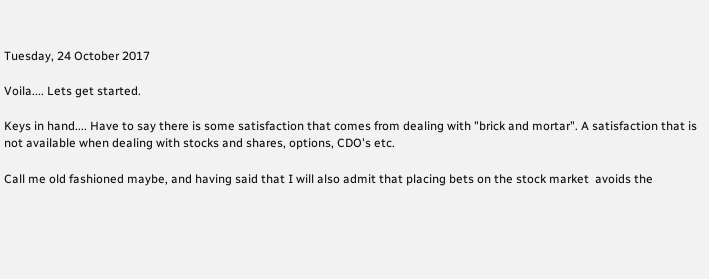Tuesday, 24 October 2017

Voila.... Lets get started.

Keys in hand.... Have to say there is some satisfaction that comes from dealing with "brick and mortar". A satisfaction that is not available when dealing with stocks and shares, options, CDO's etc.

Call me old fashioned maybe, and having said that I will also admit that placing bets on the stock market  avoids the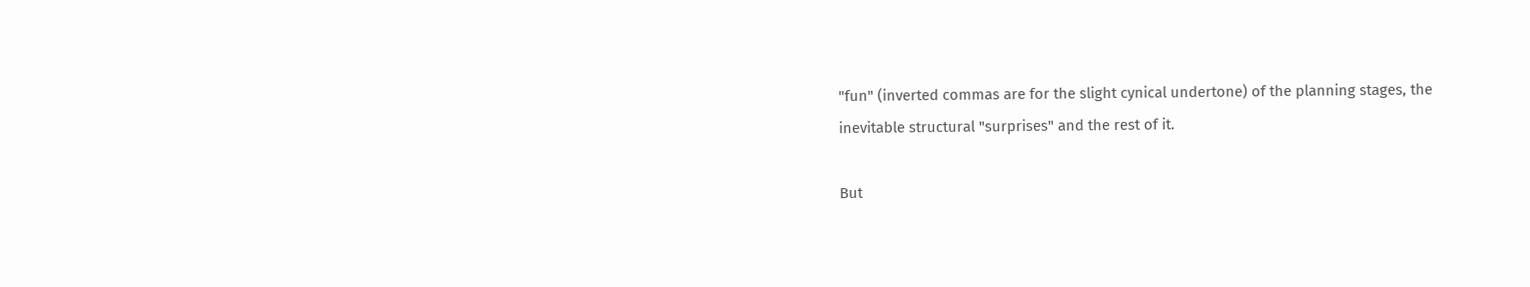"fun" (inverted commas are for the slight cynical undertone) of the planning stages, the inevitable structural "surprises" and the rest of it.

But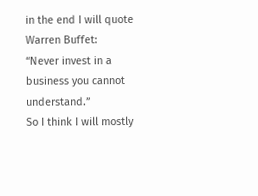in the end I will quote Warren Buffet:
“Never invest in a business you cannot understand.”
So I think I will mostly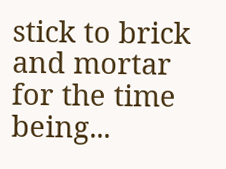stick to brick and mortar for the time being...